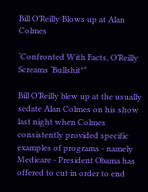Bill O’Reilly Blows up at Alan Colmes

‘Confronted With Facts, O’Reilly Screams ‘Bullshit*”

Bill O’Reilly blew up at the usually sedate Alan Colmes on his show last night when Colmes consistently provided specific examples of programs - namely Medicare - President Obama has offered to cut in order to end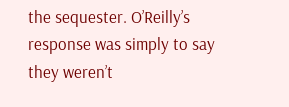the sequester. O’Reilly’s response was simply to say they weren’t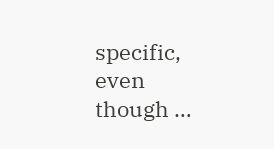specific, even though …